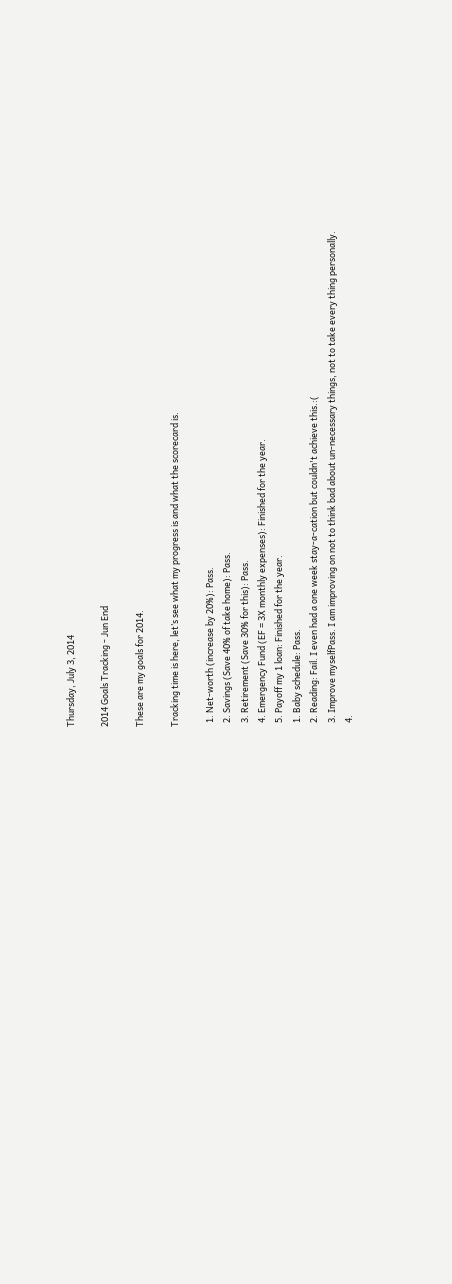Thursday, July 3, 2014

2014 Goals Tracking - Jun End

These are my goals for 2014.

Tracking time is here, let’s see what my progress is and what the scorecard is.

  1. Net-worth (increase by 20%): Pass.
  2. Savings (Save 40% of take home): Pass.
  3. Retirement (Save 30% for this): Pass.
  4. Emergency Fund (EF = 3X monthly expenses): Finished for the year.
  5. Payoff my 1 loan: Finished for the year.
  1. Baby schedule: Pass.
  2. Reading: Fail. I even had a one week stay-a-cation but couldn't achieve this.:(
  3. Improve myselfPass. I am improving on not to think bad about un-necessary things, not to take every thing personally.
  4.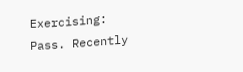Exercising: Pass. Recently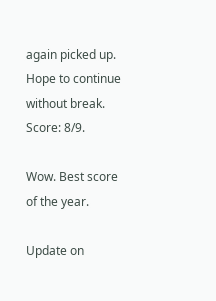again picked up. Hope to continue without break.
Score: 8/9.

Wow. Best score of the year.

Update on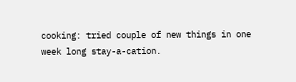cooking: tried couple of new things in one week long stay-a-cation.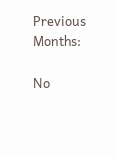Previous Months:

No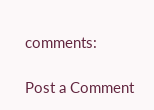comments:

Post a Comment